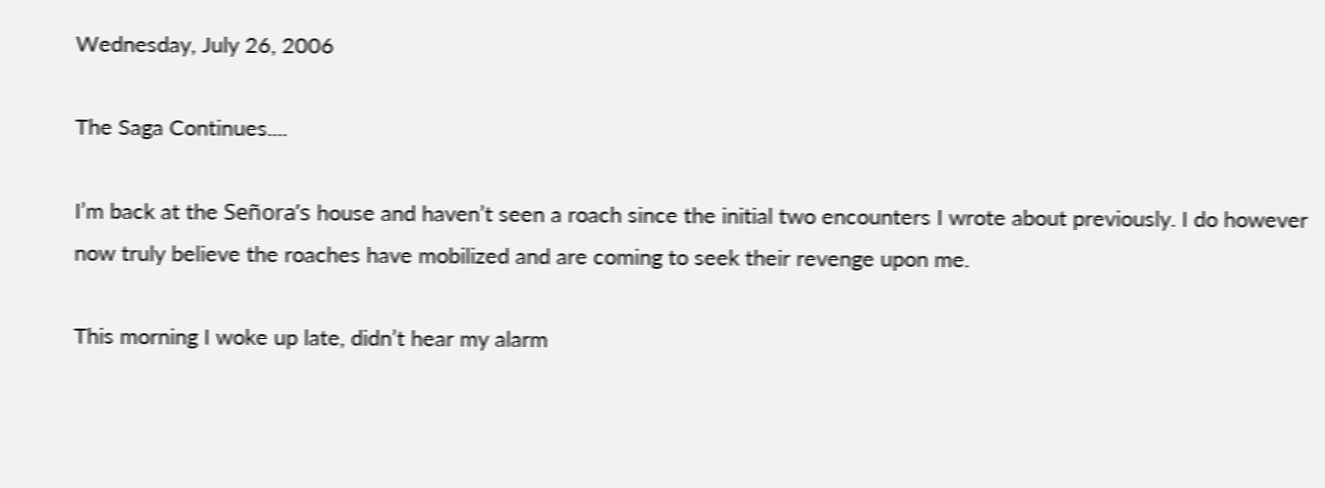Wednesday, July 26, 2006

The Saga Continues....

I’m back at the Señora’s house and haven’t seen a roach since the initial two encounters I wrote about previously. I do however now truly believe the roaches have mobilized and are coming to seek their revenge upon me.

This morning I woke up late, didn’t hear my alarm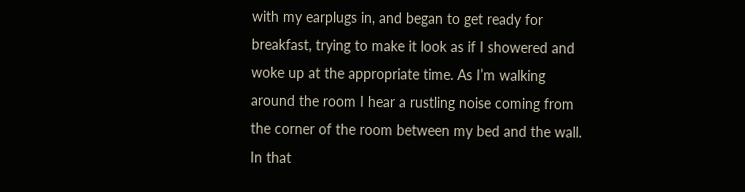with my earplugs in, and began to get ready for breakfast, trying to make it look as if I showered and woke up at the appropriate time. As I’m walking around the room I hear a rustling noise coming from the corner of the room between my bed and the wall. In that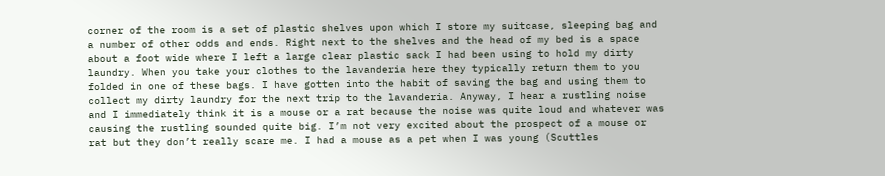corner of the room is a set of plastic shelves upon which I store my suitcase, sleeping bag and a number of other odds and ends. Right next to the shelves and the head of my bed is a space about a foot wide where I left a large clear plastic sack I had been using to hold my dirty laundry. When you take your clothes to the lavanderia here they typically return them to you folded in one of these bags. I have gotten into the habit of saving the bag and using them to collect my dirty laundry for the next trip to the lavanderia. Anyway, I hear a rustling noise and I immediately think it is a mouse or a rat because the noise was quite loud and whatever was causing the rustling sounded quite big. I’m not very excited about the prospect of a mouse or rat but they don’t really scare me. I had a mouse as a pet when I was young (Scuttles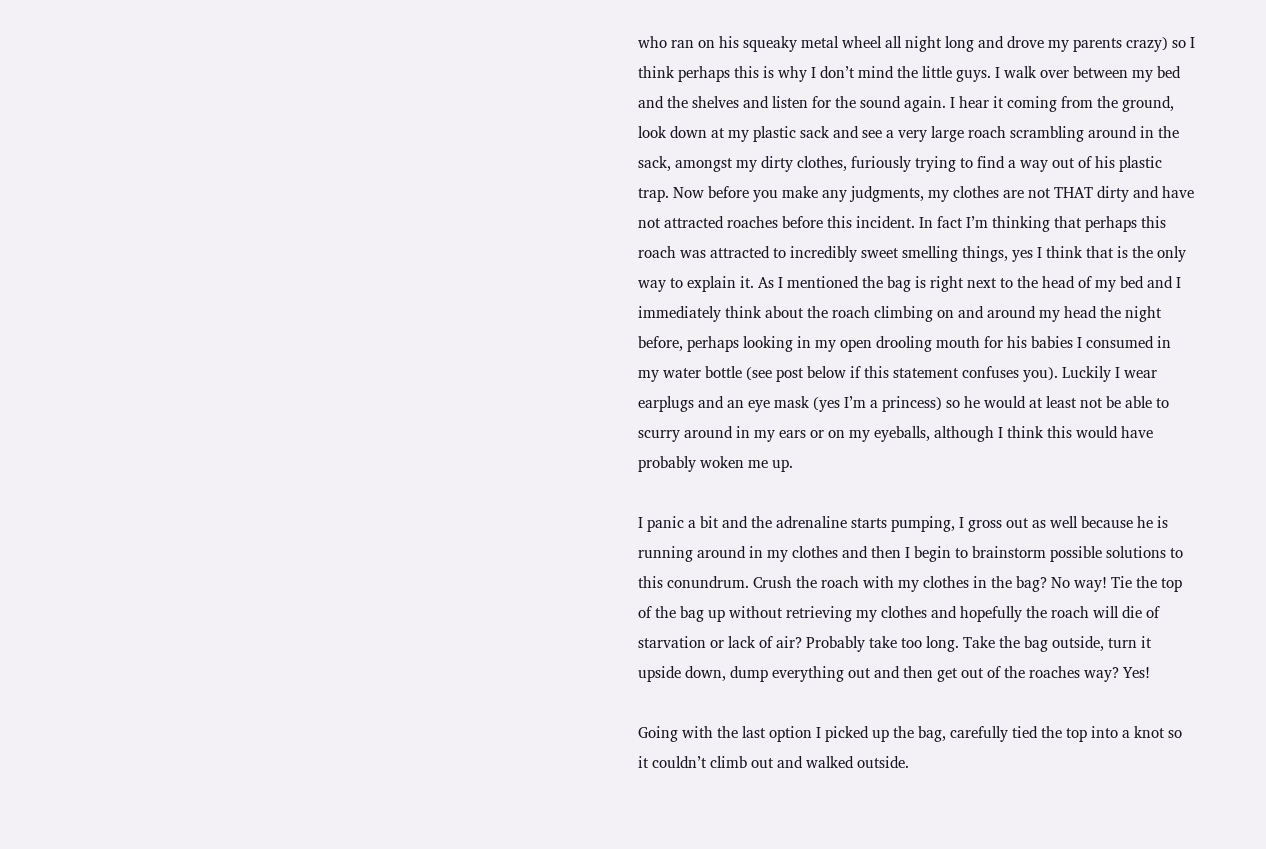who ran on his squeaky metal wheel all night long and drove my parents crazy) so I think perhaps this is why I don’t mind the little guys. I walk over between my bed and the shelves and listen for the sound again. I hear it coming from the ground, look down at my plastic sack and see a very large roach scrambling around in the sack, amongst my dirty clothes, furiously trying to find a way out of his plastic trap. Now before you make any judgments, my clothes are not THAT dirty and have not attracted roaches before this incident. In fact I’m thinking that perhaps this roach was attracted to incredibly sweet smelling things, yes I think that is the only way to explain it. As I mentioned the bag is right next to the head of my bed and I immediately think about the roach climbing on and around my head the night before, perhaps looking in my open drooling mouth for his babies I consumed in my water bottle (see post below if this statement confuses you). Luckily I wear earplugs and an eye mask (yes I’m a princess) so he would at least not be able to scurry around in my ears or on my eyeballs, although I think this would have probably woken me up.

I panic a bit and the adrenaline starts pumping, I gross out as well because he is running around in my clothes and then I begin to brainstorm possible solutions to this conundrum. Crush the roach with my clothes in the bag? No way! Tie the top of the bag up without retrieving my clothes and hopefully the roach will die of starvation or lack of air? Probably take too long. Take the bag outside, turn it upside down, dump everything out and then get out of the roaches way? Yes!

Going with the last option I picked up the bag, carefully tied the top into a knot so it couldn’t climb out and walked outside.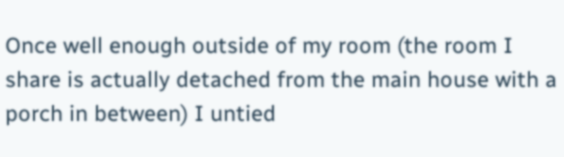Once well enough outside of my room (the room I share is actually detached from the main house with a porch in between) I untied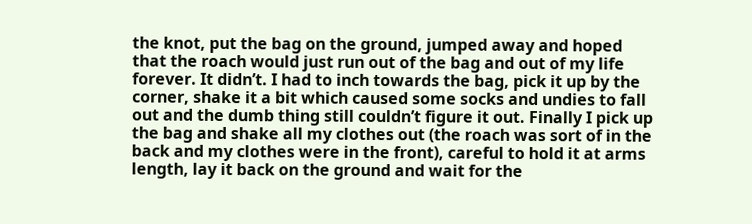the knot, put the bag on the ground, jumped away and hoped that the roach would just run out of the bag and out of my life forever. It didn’t. I had to inch towards the bag, pick it up by the corner, shake it a bit which caused some socks and undies to fall out and the dumb thing still couldn’t figure it out. Finally I pick up the bag and shake all my clothes out (the roach was sort of in the back and my clothes were in the front), careful to hold it at arms length, lay it back on the ground and wait for the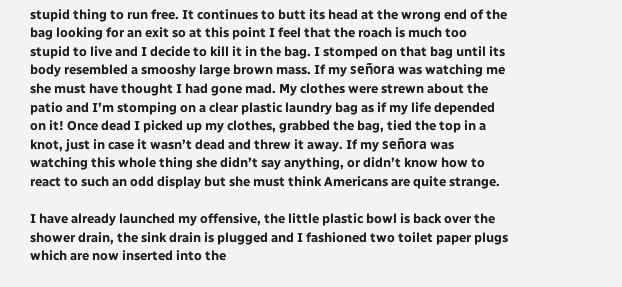stupid thing to run free. It continues to butt its head at the wrong end of the bag looking for an exit so at this point I feel that the roach is much too stupid to live and I decide to kill it in the bag. I stomped on that bag until its body resembled a smooshy large brown mass. If my señora was watching me she must have thought I had gone mad. My clothes were strewn about the patio and I’m stomping on a clear plastic laundry bag as if my life depended on it! Once dead I picked up my clothes, grabbed the bag, tied the top in a knot, just in case it wasn’t dead and threw it away. If my señora was watching this whole thing she didn’t say anything, or didn’t know how to react to such an odd display but she must think Americans are quite strange.

I have already launched my offensive, the little plastic bowl is back over the shower drain, the sink drain is plugged and I fashioned two toilet paper plugs which are now inserted into the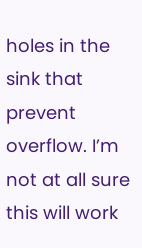holes in the sink that prevent overflow. I’m not at all sure this will work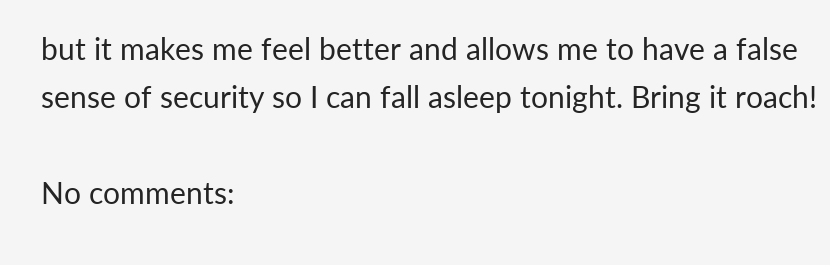but it makes me feel better and allows me to have a false sense of security so I can fall asleep tonight. Bring it roach!

No comments: